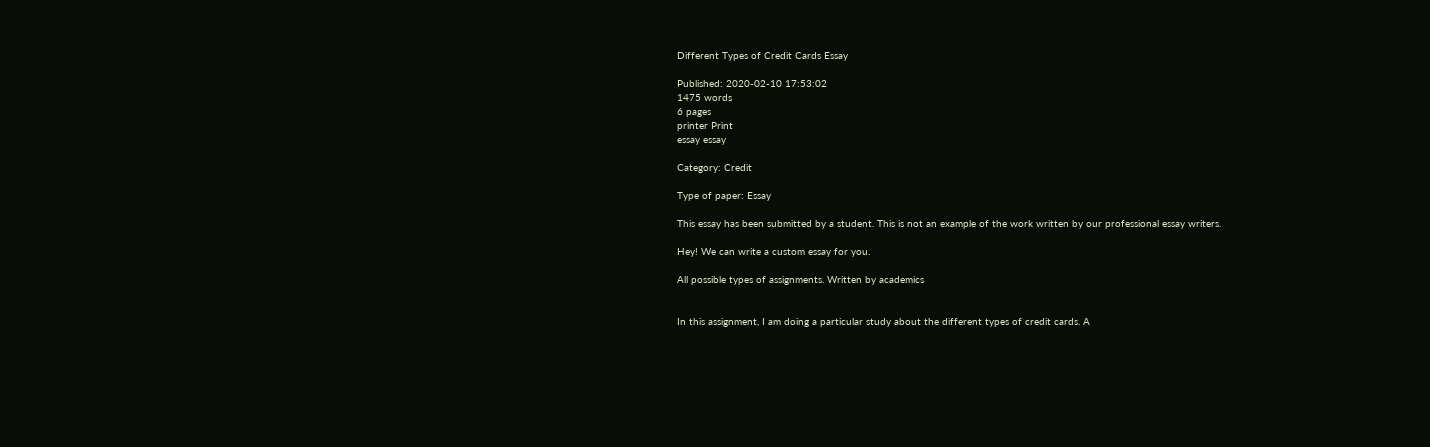Different Types of Credit Cards Essay

Published: 2020-02-10 17:53:02
1475 words
6 pages
printer Print
essay essay

Category: Credit

Type of paper: Essay

This essay has been submitted by a student. This is not an example of the work written by our professional essay writers.

Hey! We can write a custom essay for you.

All possible types of assignments. Written by academics


In this assignment, I am doing a particular study about the different types of credit cards. A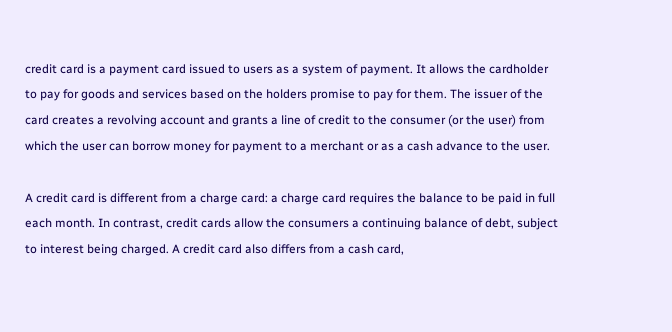credit card is a payment card issued to users as a system of payment. It allows the cardholder to pay for goods and services based on the holders promise to pay for them. The issuer of the card creates a revolving account and grants a line of credit to the consumer (or the user) from which the user can borrow money for payment to a merchant or as a cash advance to the user.

A credit card is different from a charge card: a charge card requires the balance to be paid in full each month. In contrast, credit cards allow the consumers a continuing balance of debt, subject to interest being charged. A credit card also differs from a cash card,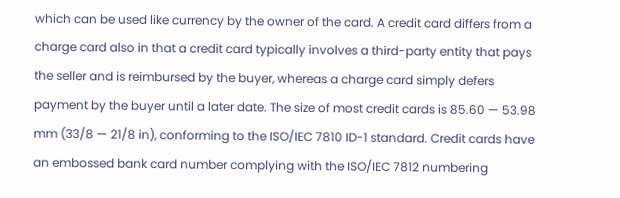which can be used like currency by the owner of the card. A credit card differs from a charge card also in that a credit card typically involves a third-party entity that pays the seller and is reimbursed by the buyer, whereas a charge card simply defers payment by the buyer until a later date. The size of most credit cards is 85.60 — 53.98 mm (33/8 — 21/8 in), conforming to the ISO/IEC 7810 ID-1 standard. Credit cards have an embossed bank card number complying with the ISO/IEC 7812 numbering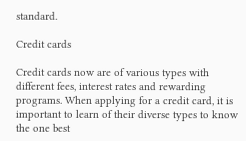standard.

Credit cards

Credit cards now are of various types with different fees, interest rates and rewarding programs. When applying for a credit card, it is important to learn of their diverse types to know the one best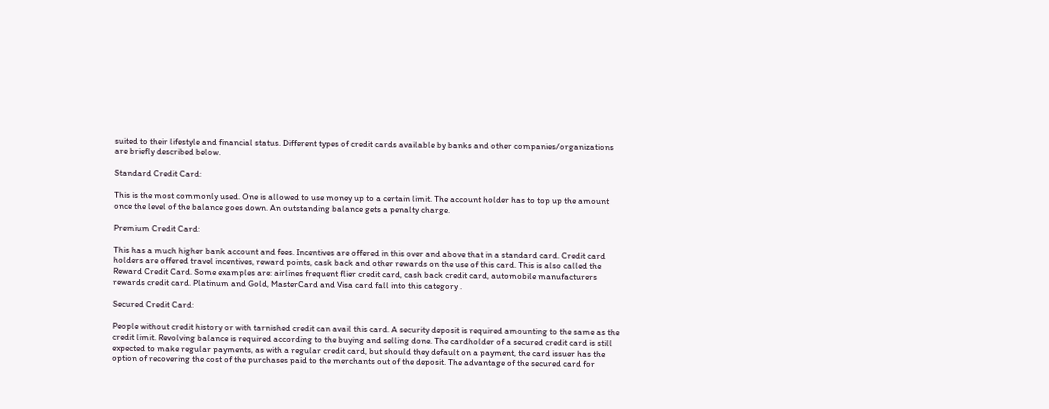suited to their lifestyle and financial status. Different types of credit cards available by banks and other companies/organizations are briefly described below.

Standard Credit Card:

This is the most commonly used. One is allowed to use money up to a certain limit. The account holder has to top up the amount once the level of the balance goes down. An outstanding balance gets a penalty charge.

Premium Credit Card:

This has a much higher bank account and fees. Incentives are offered in this over and above that in a standard card. Credit card holders are offered travel incentives, reward points, cask back and other rewards on the use of this card. This is also called the Reward Credit Card. Some examples are: airlines frequent flier credit card, cash back credit card, automobile manufacturers rewards credit card. Platinum and Gold, MasterCard and Visa card fall into this category .

Secured Credit Card:

People without credit history or with tarnished credit can avail this card. A security deposit is required amounting to the same as the credit limit. Revolving balance is required according to the buying and selling done. The cardholder of a secured credit card is still expected to make regular payments, as with a regular credit card, but should they default on a payment, the card issuer has the option of recovering the cost of the purchases paid to the merchants out of the deposit. The advantage of the secured card for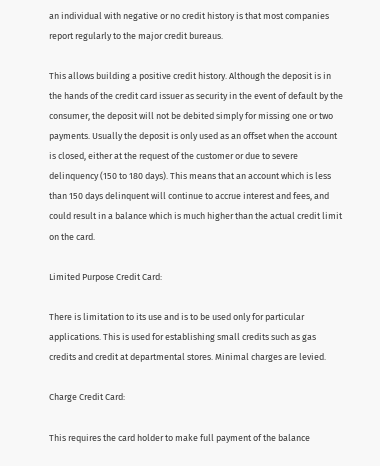an individual with negative or no credit history is that most companies report regularly to the major credit bureaus.

This allows building a positive credit history. Although the deposit is in the hands of the credit card issuer as security in the event of default by the consumer, the deposit will not be debited simply for missing one or two payments. Usually the deposit is only used as an offset when the account is closed, either at the request of the customer or due to severe delinquency (150 to 180 days). This means that an account which is less than 150 days delinquent will continue to accrue interest and fees, and could result in a balance which is much higher than the actual credit limit on the card.

Limited Purpose Credit Card:

There is limitation to its use and is to be used only for particular applications. This is used for establishing small credits such as gas credits and credit at departmental stores. Minimal charges are levied.

Charge Credit Card:

This requires the card holder to make full payment of the balance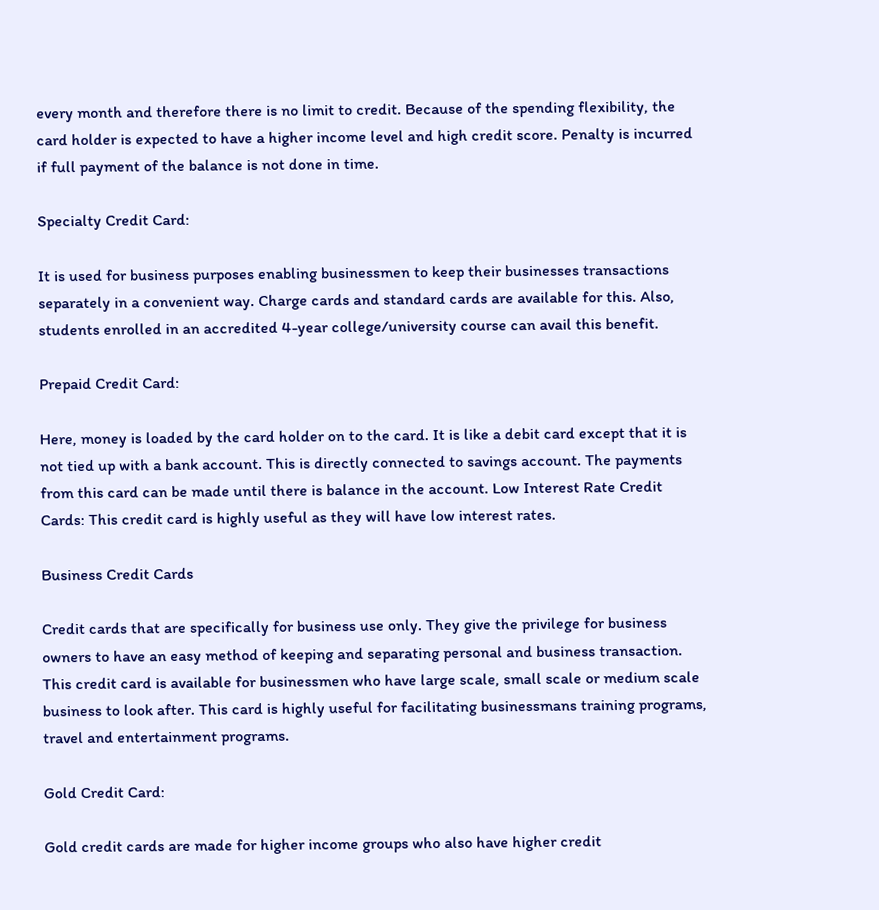every month and therefore there is no limit to credit. Because of the spending flexibility, the card holder is expected to have a higher income level and high credit score. Penalty is incurred if full payment of the balance is not done in time.

Specialty Credit Card:

It is used for business purposes enabling businessmen to keep their businesses transactions separately in a convenient way. Charge cards and standard cards are available for this. Also, students enrolled in an accredited 4-year college/university course can avail this benefit.

Prepaid Credit Card:

Here, money is loaded by the card holder on to the card. It is like a debit card except that it is not tied up with a bank account. This is directly connected to savings account. The payments from this card can be made until there is balance in the account. Low Interest Rate Credit Cards: This credit card is highly useful as they will have low interest rates.

Business Credit Cards

Credit cards that are specifically for business use only. They give the privilege for business owners to have an easy method of keeping and separating personal and business transaction. This credit card is available for businessmen who have large scale, small scale or medium scale business to look after. This card is highly useful for facilitating businessmans training programs, travel and entertainment programs.

Gold Credit Card:

Gold credit cards are made for higher income groups who also have higher credit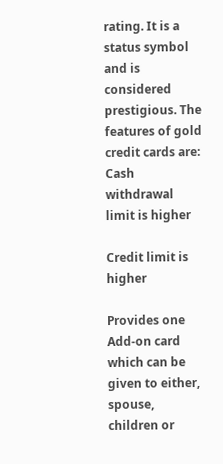rating. It is a status symbol and is considered prestigious. The features of gold credit cards are: Cash withdrawal limit is higher

Credit limit is higher

Provides one Add-on card which can be given to either, spouse, children or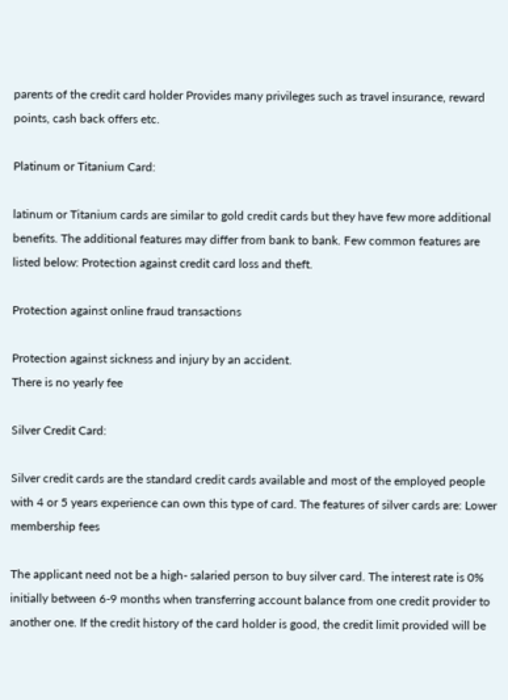parents of the credit card holder Provides many privileges such as travel insurance, reward points, cash back offers etc.

Platinum or Titanium Card:

latinum or Titanium cards are similar to gold credit cards but they have few more additional benefits. The additional features may differ from bank to bank. Few common features are listed below: Protection against credit card loss and theft.

Protection against online fraud transactions

Protection against sickness and injury by an accident.
There is no yearly fee

Silver Credit Card:

Silver credit cards are the standard credit cards available and most of the employed people with 4 or 5 years experience can own this type of card. The features of silver cards are: Lower membership fees

The applicant need not be a high- salaried person to buy silver card. The interest rate is 0% initially between 6-9 months when transferring account balance from one credit provider to another one. If the credit history of the card holder is good, the credit limit provided will be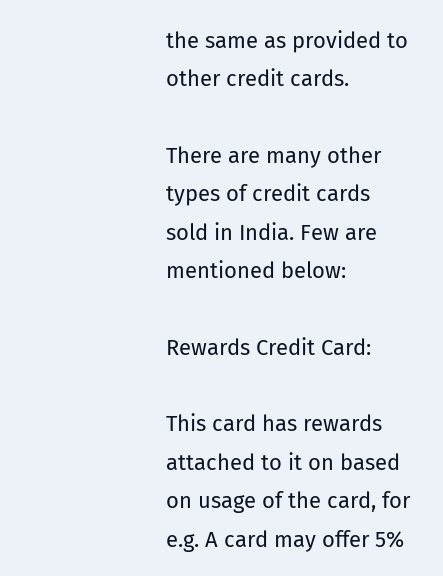the same as provided to other credit cards.

There are many other types of credit cards sold in India. Few are mentioned below:

Rewards Credit Card:

This card has rewards attached to it on based on usage of the card, for e.g. A card may offer 5%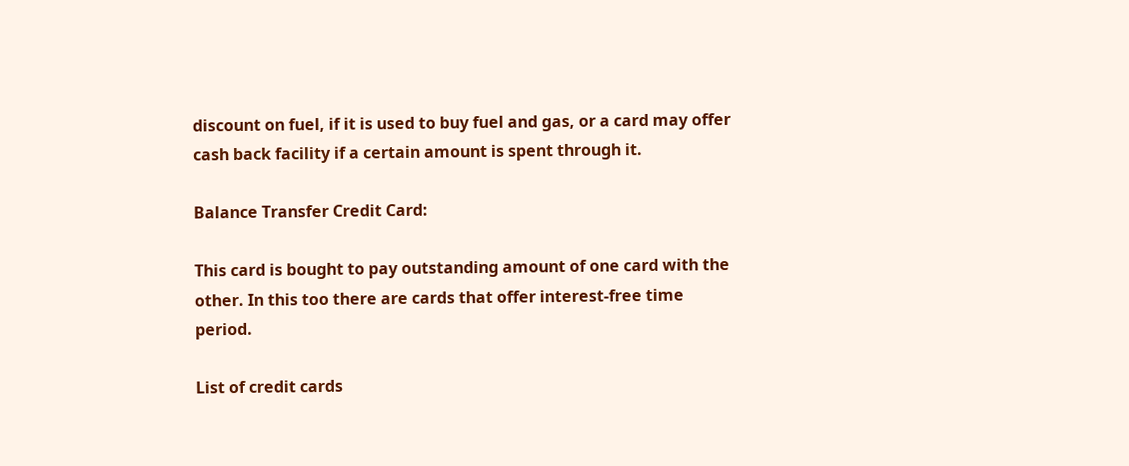discount on fuel, if it is used to buy fuel and gas, or a card may offer cash back facility if a certain amount is spent through it.

Balance Transfer Credit Card:

This card is bought to pay outstanding amount of one card with the other. In this too there are cards that offer interest-free time period.

List of credit cards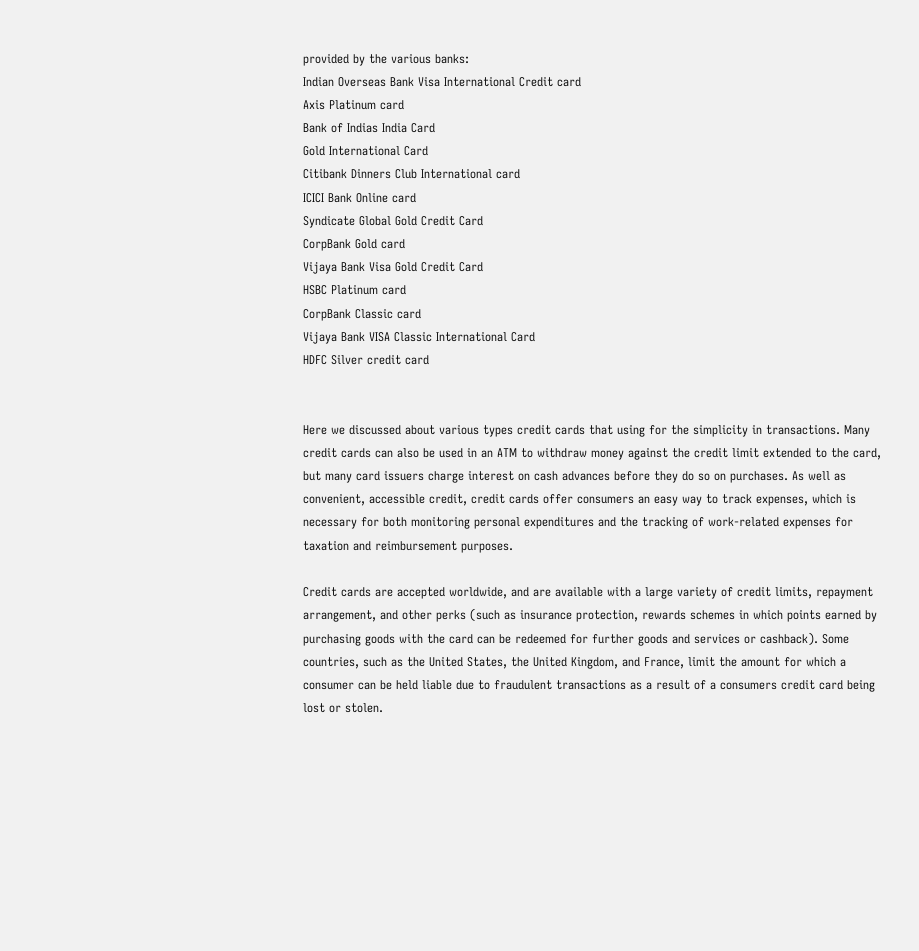provided by the various banks:
Indian Overseas Bank Visa International Credit card
Axis Platinum card
Bank of Indias India Card
Gold International Card
Citibank Dinners Club International card
ICICI Bank Online card
Syndicate Global Gold Credit Card
CorpBank Gold card
Vijaya Bank Visa Gold Credit Card
HSBC Platinum card
CorpBank Classic card
Vijaya Bank VISA Classic International Card
HDFC Silver credit card


Here we discussed about various types credit cards that using for the simplicity in transactions. Many credit cards can also be used in an ATM to withdraw money against the credit limit extended to the card, but many card issuers charge interest on cash advances before they do so on purchases. As well as convenient, accessible credit, credit cards offer consumers an easy way to track expenses, which is necessary for both monitoring personal expenditures and the tracking of work-related expenses for taxation and reimbursement purposes.

Credit cards are accepted worldwide, and are available with a large variety of credit limits, repayment arrangement, and other perks (such as insurance protection, rewards schemes in which points earned by purchasing goods with the card can be redeemed for further goods and services or cashback). Some countries, such as the United States, the United Kingdom, and France, limit the amount for which a consumer can be held liable due to fraudulent transactions as a result of a consumers credit card being lost or stolen.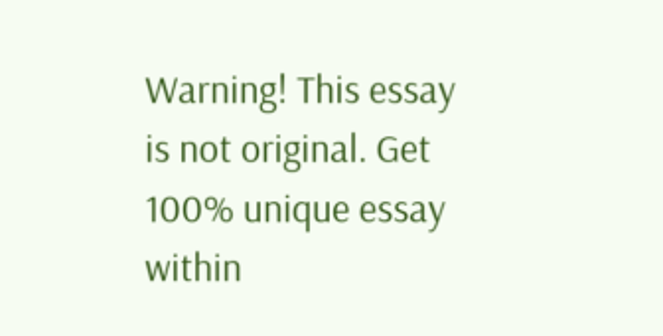Warning! This essay is not original. Get 100% unique essay within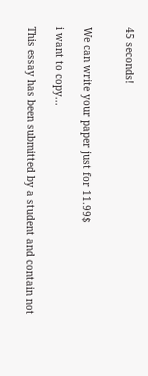45 seconds!


We can write your paper just for 11.99$

i want to copy...

This essay has been submitted by a student and contain not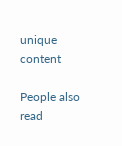unique content

People also read